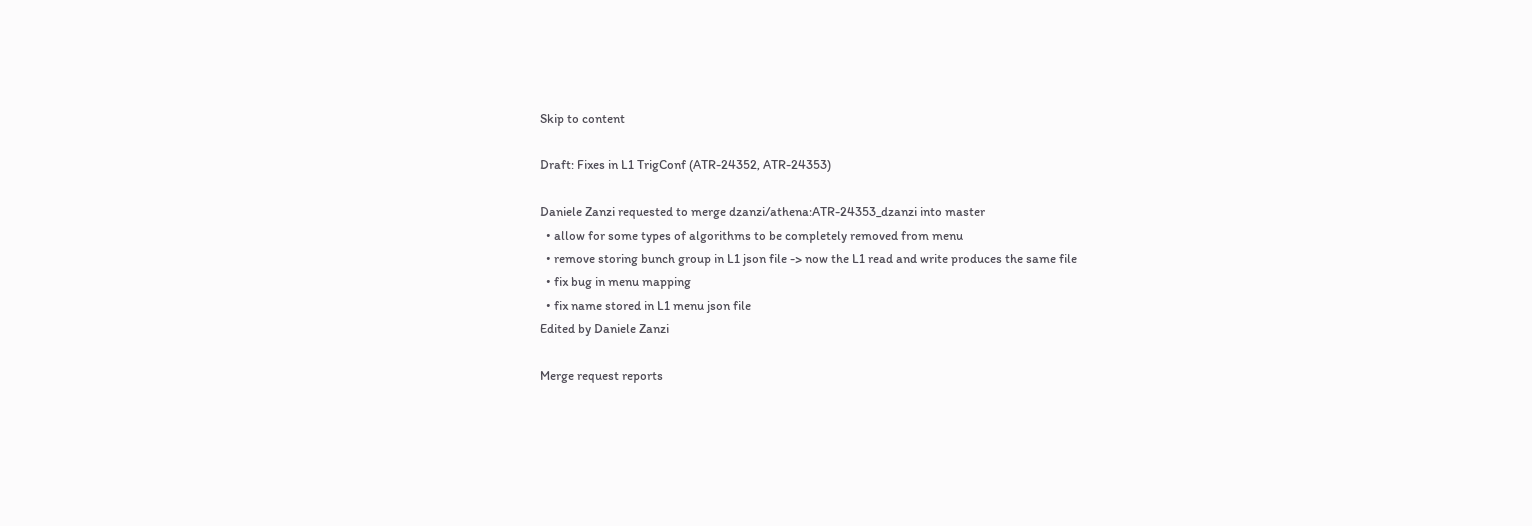Skip to content

Draft: Fixes in L1 TrigConf (ATR-24352, ATR-24353)

Daniele Zanzi requested to merge dzanzi/athena:ATR-24353_dzanzi into master
  • allow for some types of algorithms to be completely removed from menu
  • remove storing bunch group in L1 json file -> now the L1 read and write produces the same file
  • fix bug in menu mapping
  • fix name stored in L1 menu json file
Edited by Daniele Zanzi

Merge request reports